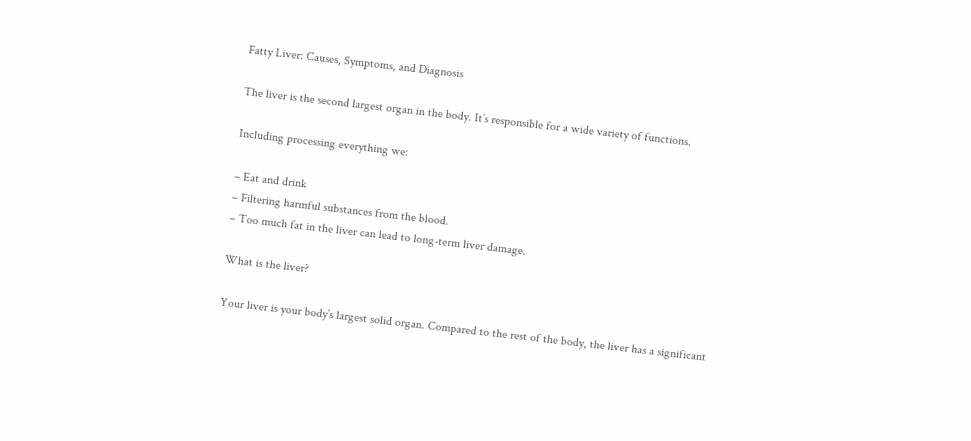Fatty Liver: Causes, Symptoms, and Diagnosis

The liver is the second largest organ in the body. It’s responsible for a wide variety of functions.

Including processing everything we:

– Eat and drink
– Filtering harmful substances from the blood.
– Too much fat in the liver can lead to long-term liver damage.

What is the liver?

Your liver is your body’s largest solid organ. Compared to the rest of the body, the liver has a significant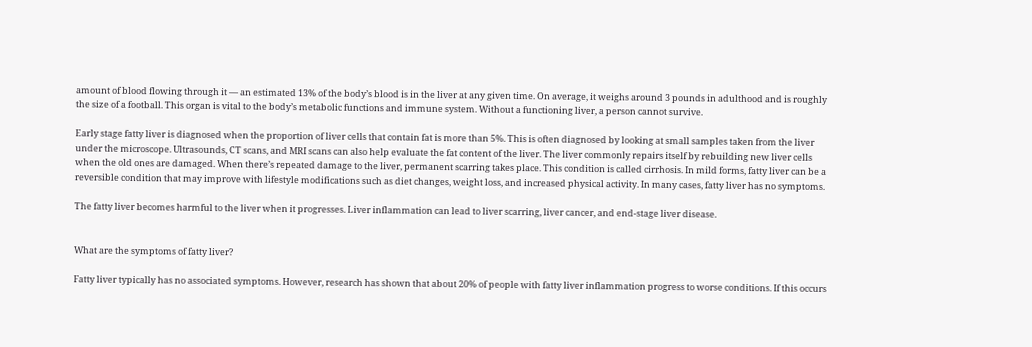amount of blood flowing through it — an estimated 13% of the body’s blood is in the liver at any given time. On average, it weighs around 3 pounds in adulthood and is roughly the size of a football. This organ is vital to the body’s metabolic functions and immune system. Without a functioning liver, a person cannot survive.

Early stage fatty liver is diagnosed when the proportion of liver cells that contain fat is more than 5%. This is often diagnosed by looking at small samples taken from the liver under the microscope. Ultrasounds, CT scans, and MRI scans can also help evaluate the fat content of the liver. The liver commonly repairs itself by rebuilding new liver cells when the old ones are damaged. When there’s repeated damage to the liver, permanent scarring takes place. This condition is called cirrhosis. In mild forms, fatty liver can be a reversible condition that may improve with lifestyle modifications such as diet changes, weight loss, and increased physical activity. In many cases, fatty liver has no symptoms.

The fatty liver becomes harmful to the liver when it progresses. Liver inflammation can lead to liver scarring, liver cancer, and end-stage liver disease.


What are the symptoms of fatty liver?

Fatty liver typically has no associated symptoms. However, research has shown that about 20% of people with fatty liver inflammation progress to worse conditions. If this occurs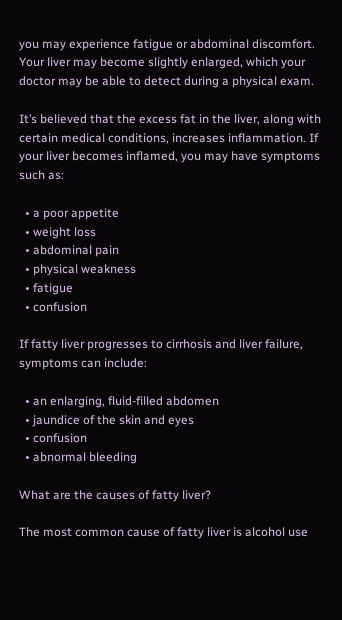you may experience fatigue or abdominal discomfort. Your liver may become slightly enlarged, which your doctor may be able to detect during a physical exam.

It’s believed that the excess fat in the liver, along with certain medical conditions, increases inflammation. If your liver becomes inflamed, you may have symptoms such as:

  • a poor appetite
  • weight loss
  • abdominal pain
  • physical weakness
  • fatigue
  • confusion

If fatty liver progresses to cirrhosis and liver failure, symptoms can include:

  • an enlarging, fluid-filled abdomen
  • jaundice of the skin and eyes
  • confusion
  • abnormal bleeding

What are the causes of fatty liver?

The most common cause of fatty liver is alcohol use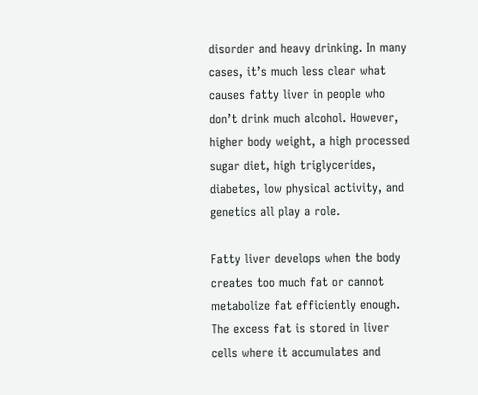disorder and heavy drinking. In many cases, it’s much less clear what causes fatty liver in people who don’t drink much alcohol. However, higher body weight, a high processed sugar diet, high triglycerides, diabetes, low physical activity, and genetics all play a role.

Fatty liver develops when the body creates too much fat or cannot metabolize fat efficiently enough. The excess fat is stored in liver cells where it accumulates and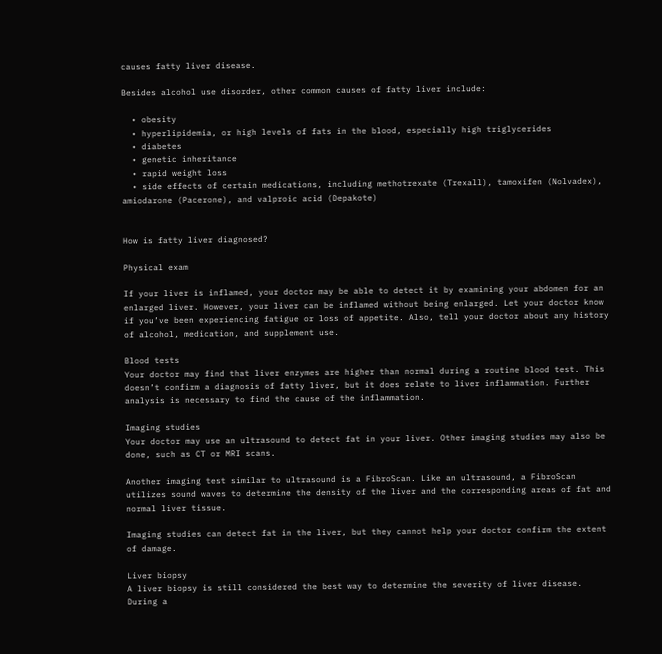causes fatty liver disease.

Besides alcohol use disorder, other common causes of fatty liver include:

  • obesity
  • hyperlipidemia, or high levels of fats in the blood, especially high triglycerides
  • diabetes
  • genetic inheritance
  • rapid weight loss
  • side effects of certain medications, including methotrexate (Trexall), tamoxifen (Nolvadex), amiodarone (Pacerone), and valproic acid (Depakote)


How is fatty liver diagnosed?

Physical exam

If your liver is inflamed, your doctor may be able to detect it by examining your abdomen for an enlarged liver. However, your liver can be inflamed without being enlarged. Let your doctor know if you’ve been experiencing fatigue or loss of appetite. Also, tell your doctor about any history of alcohol, medication, and supplement use.

Blood tests
Your doctor may find that liver enzymes are higher than normal during a routine blood test. This doesn’t confirm a diagnosis of fatty liver, but it does relate to liver inflammation. Further analysis is necessary to find the cause of the inflammation.

Imaging studies
Your doctor may use an ultrasound to detect fat in your liver. Other imaging studies may also be done, such as CT or MRI scans.

Another imaging test similar to ultrasound is a FibroScan. Like an ultrasound, a FibroScan utilizes sound waves to determine the density of the liver and the corresponding areas of fat and normal liver tissue.

Imaging studies can detect fat in the liver, but they cannot help your doctor confirm the extent of damage.

Liver biopsy
A liver biopsy is still considered the best way to determine the severity of liver disease. During a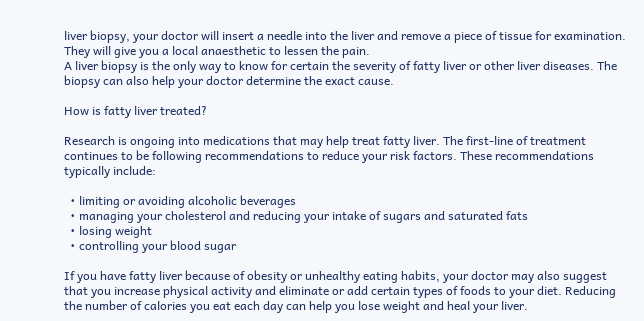liver biopsy, your doctor will insert a needle into the liver and remove a piece of tissue for examination. They will give you a local anaesthetic to lessen the pain.
A liver biopsy is the only way to know for certain the severity of fatty liver or other liver diseases. The biopsy can also help your doctor determine the exact cause.

How is fatty liver treated?

Research is ongoing into medications that may help treat fatty liver. The first-line of treatment continues to be following recommendations to reduce your risk factors. These recommendations typically include:

  • limiting or avoiding alcoholic beverages
  • managing your cholesterol and reducing your intake of sugars and saturated fats
  • losing weight
  • controlling your blood sugar

If you have fatty liver because of obesity or unhealthy eating habits, your doctor may also suggest that you increase physical activity and eliminate or add certain types of foods to your diet. Reducing the number of calories you eat each day can help you lose weight and heal your liver.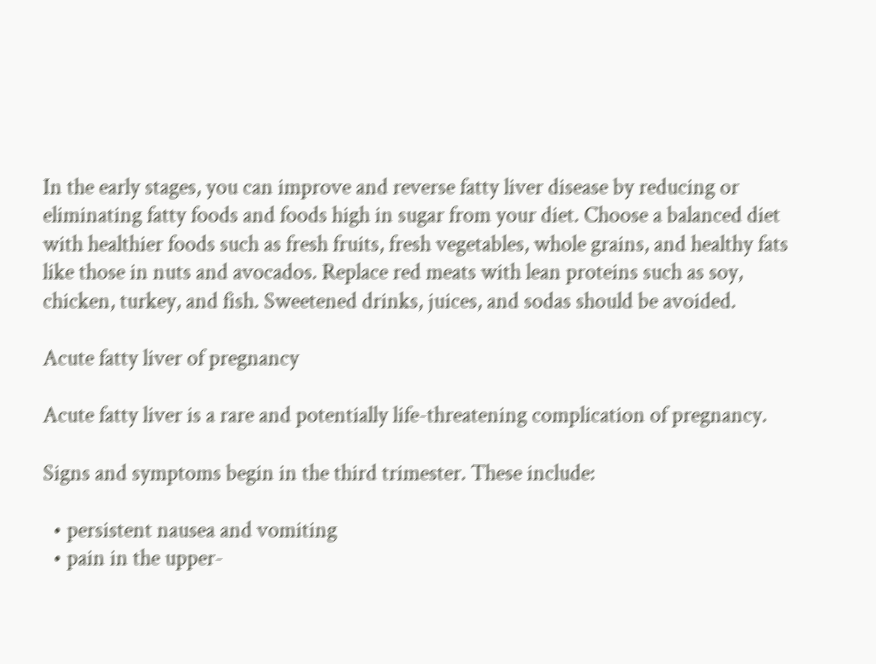In the early stages, you can improve and reverse fatty liver disease by reducing or eliminating fatty foods and foods high in sugar from your diet. Choose a balanced diet with healthier foods such as fresh fruits, fresh vegetables, whole grains, and healthy fats like those in nuts and avocados. Replace red meats with lean proteins such as soy, chicken, turkey, and fish. Sweetened drinks, juices, and sodas should be avoided.

Acute fatty liver of pregnancy

Acute fatty liver is a rare and potentially life-threatening complication of pregnancy.

Signs and symptoms begin in the third trimester. These include:

  • persistent nausea and vomiting
  • pain in the upper-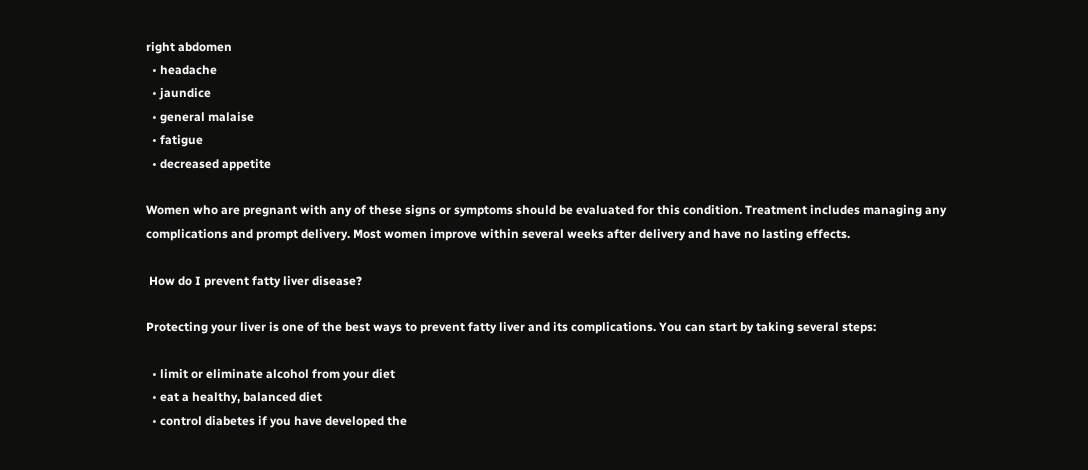right abdomen
  • headache
  • jaundice
  • general malaise
  • fatigue
  • decreased appetite

Women who are pregnant with any of these signs or symptoms should be evaluated for this condition. Treatment includes managing any complications and prompt delivery. Most women improve within several weeks after delivery and have no lasting effects.

 How do I prevent fatty liver disease?

Protecting your liver is one of the best ways to prevent fatty liver and its complications. You can start by taking several steps:

  • limit or eliminate alcohol from your diet
  • eat a healthy, balanced diet
  • control diabetes if you have developed the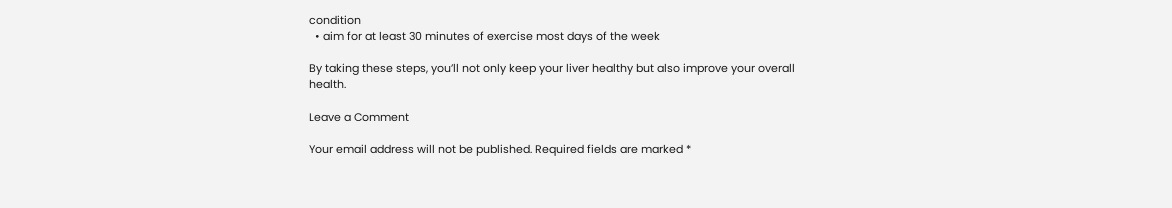condition
  • aim for at least 30 minutes of exercise most days of the week

By taking these steps, you’ll not only keep your liver healthy but also improve your overall health.

Leave a Comment

Your email address will not be published. Required fields are marked *